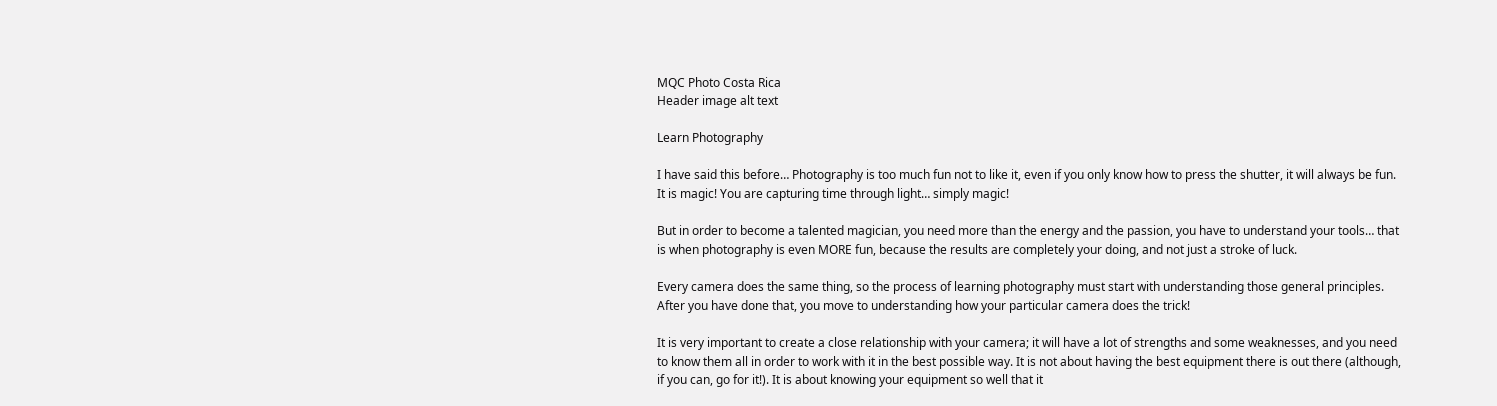MQC Photo Costa Rica
Header image alt text

Learn Photography

I have said this before… Photography is too much fun not to like it, even if you only know how to press the shutter, it will always be fun. It is magic! You are capturing time through light… simply magic!

But in order to become a talented magician, you need more than the energy and the passion, you have to understand your tools… that is when photography is even MORE fun, because the results are completely your doing, and not just a stroke of luck.

Every camera does the same thing, so the process of learning photography must start with understanding those general principles. After you have done that, you move to understanding how your particular camera does the trick!

It is very important to create a close relationship with your camera; it will have a lot of strengths and some weaknesses, and you need to know them all in order to work with it in the best possible way. It is not about having the best equipment there is out there (although, if you can, go for it!). It is about knowing your equipment so well that it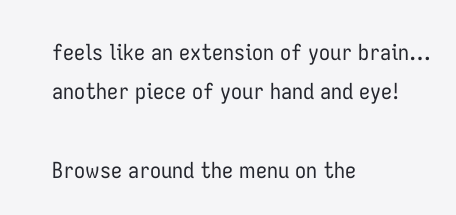feels like an extension of your brain… another piece of your hand and eye!

Browse around the menu on the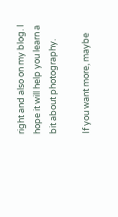right and also on my blog. I hope it will help you learn a bit about photography.

If you want more, maybe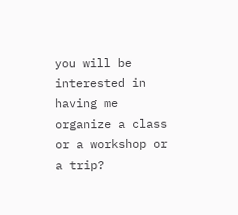you will be interested in having me organize a class or a workshop or a trip?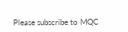Please subscribe to MQC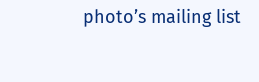photo’s mailing list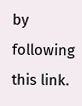by following this link.